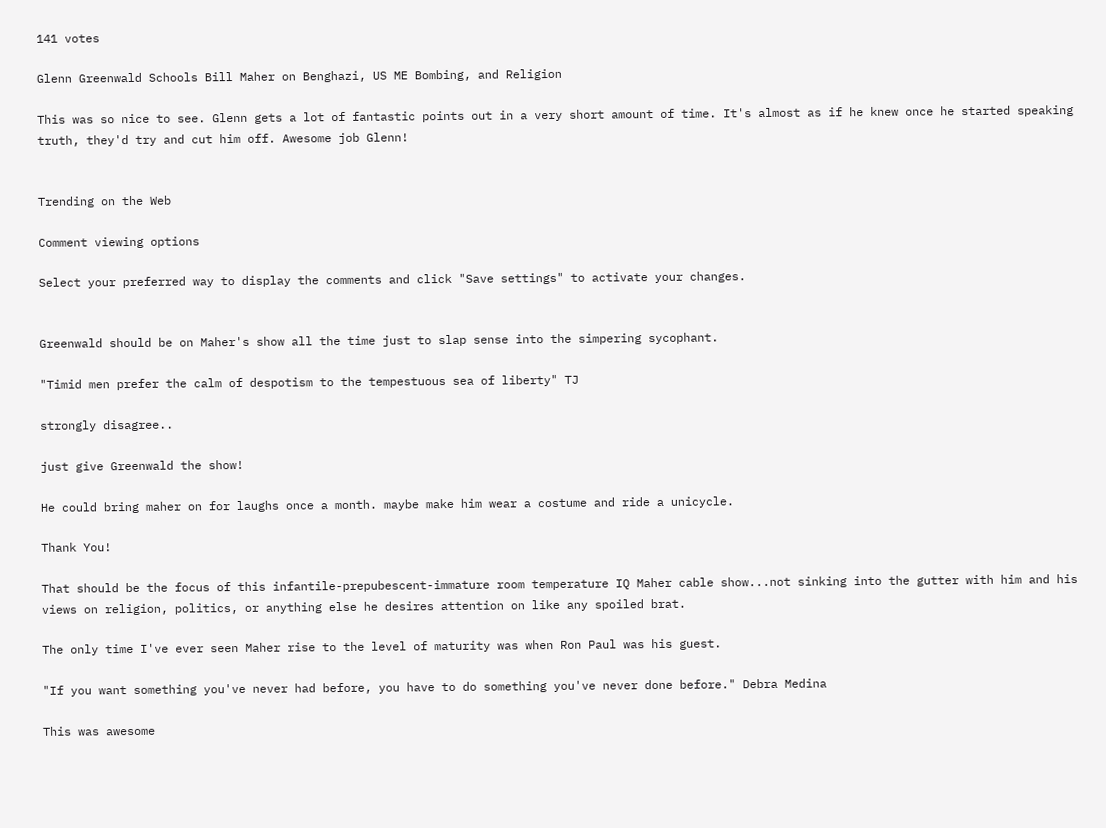141 votes

Glenn Greenwald Schools Bill Maher on Benghazi, US ME Bombing, and Religion

This was so nice to see. Glenn gets a lot of fantastic points out in a very short amount of time. It's almost as if he knew once he started speaking truth, they'd try and cut him off. Awesome job Glenn!


Trending on the Web

Comment viewing options

Select your preferred way to display the comments and click "Save settings" to activate your changes.


Greenwald should be on Maher's show all the time just to slap sense into the simpering sycophant.

"Timid men prefer the calm of despotism to the tempestuous sea of liberty" TJ

strongly disagree..

just give Greenwald the show!

He could bring maher on for laughs once a month. maybe make him wear a costume and ride a unicycle.

Thank You!

That should be the focus of this infantile-prepubescent-immature room temperature IQ Maher cable show...not sinking into the gutter with him and his views on religion, politics, or anything else he desires attention on like any spoiled brat.

The only time I've ever seen Maher rise to the level of maturity was when Ron Paul was his guest.

"If you want something you've never had before, you have to do something you've never done before." Debra Medina

This was awesome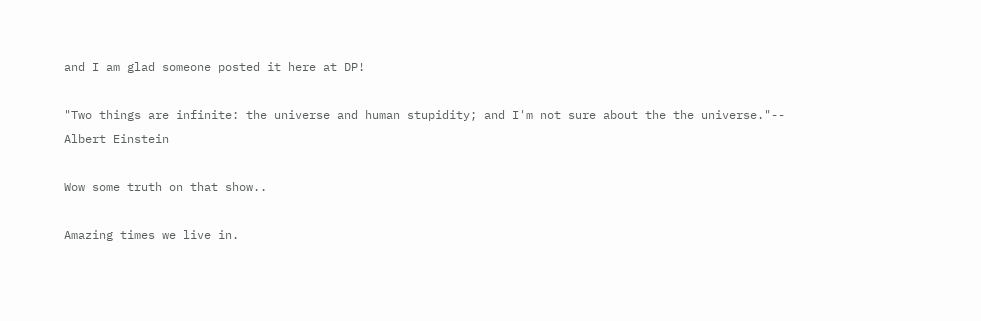and I am glad someone posted it here at DP!

"Two things are infinite: the universe and human stupidity; and I'm not sure about the the universe."-- Albert Einstein

Wow some truth on that show..

Amazing times we live in.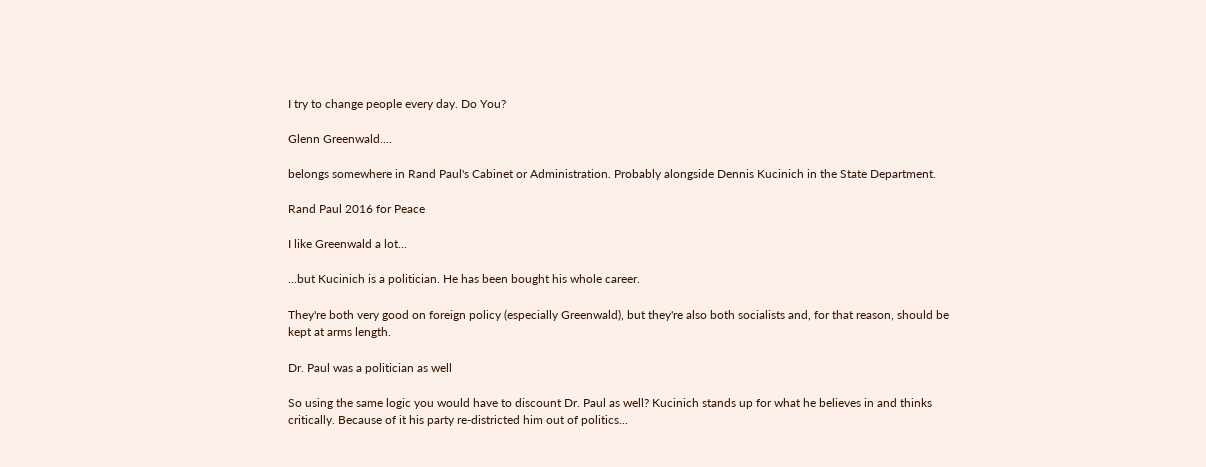I try to change people every day. Do You?

Glenn Greenwald....

belongs somewhere in Rand Paul's Cabinet or Administration. Probably alongside Dennis Kucinich in the State Department.

Rand Paul 2016 for Peace

I like Greenwald a lot...

...but Kucinich is a politician. He has been bought his whole career.

They're both very good on foreign policy (especially Greenwald), but they're also both socialists and, for that reason, should be kept at arms length.

Dr. Paul was a politician as well

So using the same logic you would have to discount Dr. Paul as well? Kucinich stands up for what he believes in and thinks critically. Because of it his party re-districted him out of politics...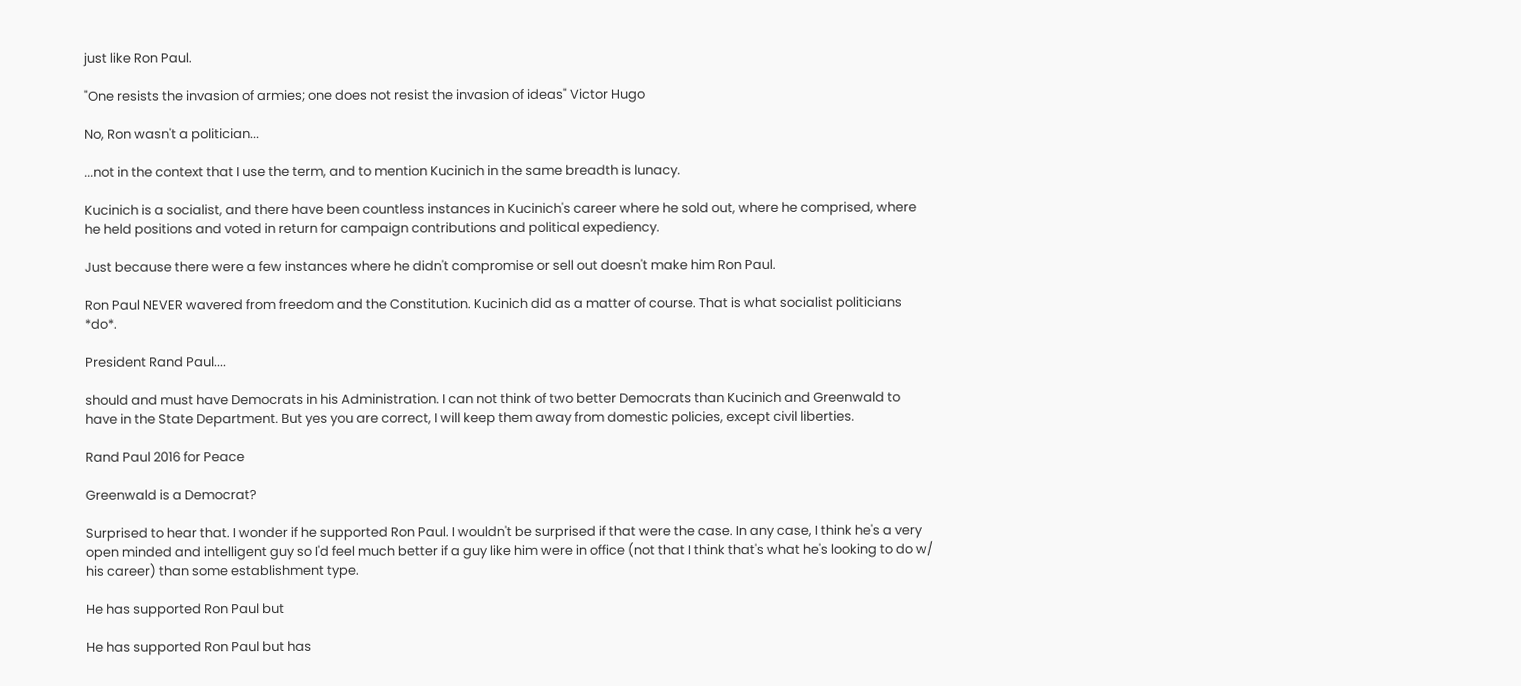just like Ron Paul.

"One resists the invasion of armies; one does not resist the invasion of ideas" Victor Hugo

No, Ron wasn't a politician...

...not in the context that I use the term, and to mention Kucinich in the same breadth is lunacy.

Kucinich is a socialist, and there have been countless instances in Kucinich's career where he sold out, where he comprised, where he held positions and voted in return for campaign contributions and political expediency.

Just because there were a few instances where he didn't compromise or sell out doesn't make him Ron Paul.

Ron Paul NEVER wavered from freedom and the Constitution. Kucinich did as a matter of course. That is what socialist politicians *do*.

President Rand Paul....

should and must have Democrats in his Administration. I can not think of two better Democrats than Kucinich and Greenwald to have in the State Department. But yes you are correct, I will keep them away from domestic policies, except civil liberties.

Rand Paul 2016 for Peace

Greenwald is a Democrat?

Surprised to hear that. I wonder if he supported Ron Paul. I wouldn't be surprised if that were the case. In any case, I think he's a very open minded and intelligent guy so I'd feel much better if a guy like him were in office (not that I think that's what he's looking to do w/ his career) than some establishment type.

He has supported Ron Paul but

He has supported Ron Paul but has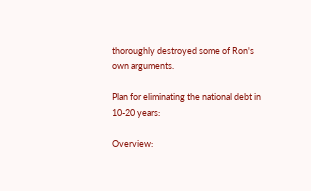thoroughly destroyed some of Ron's own arguments.

Plan for eliminating the national debt in 10-20 years:

Overview: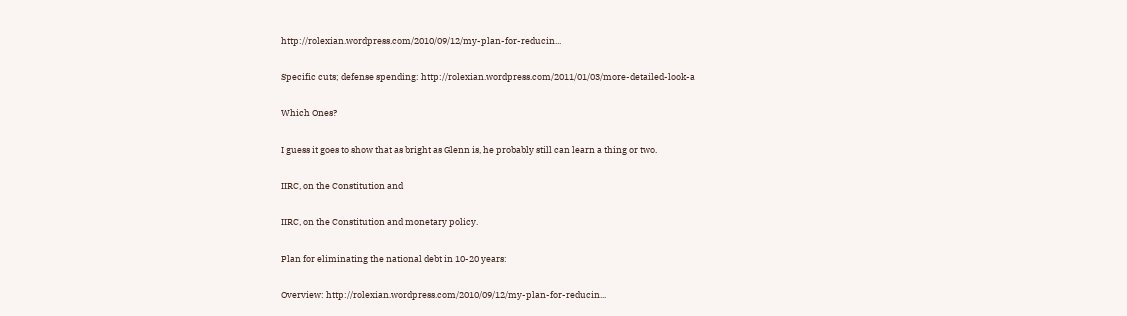http://rolexian.wordpress.com/2010/09/12/my-plan-for-reducin...

Specific cuts; defense spending: http://rolexian.wordpress.com/2011/01/03/more-detailed-look-a

Which Ones?

I guess it goes to show that as bright as Glenn is, he probably still can learn a thing or two.

IIRC, on the Constitution and

IIRC, on the Constitution and monetary policy.

Plan for eliminating the national debt in 10-20 years:

Overview: http://rolexian.wordpress.com/2010/09/12/my-plan-for-reducin...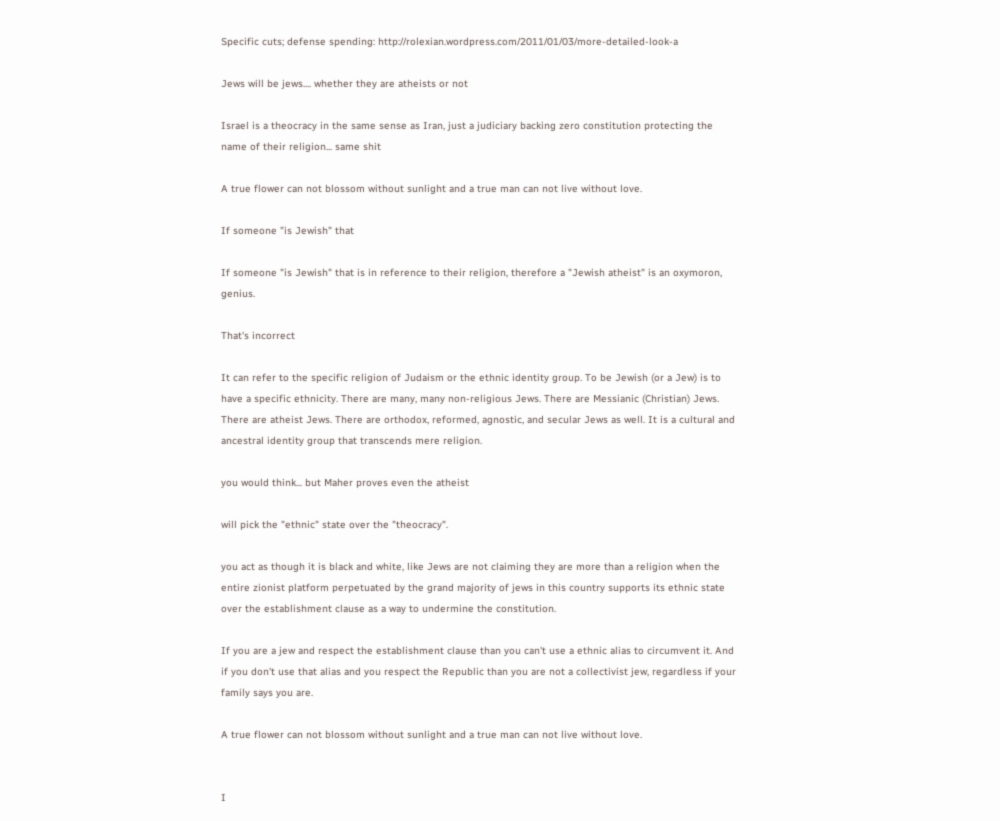Specific cuts; defense spending: http://rolexian.wordpress.com/2011/01/03/more-detailed-look-a

Jews will be jews.... whether they are atheists or not

Israel is a theocracy in the same sense as Iran, just a judiciary backing zero constitution protecting the name of their religion... same shit

A true flower can not blossom without sunlight and a true man can not live without love.

If someone "is Jewish" that

If someone "is Jewish" that is in reference to their religion, therefore a "Jewish atheist" is an oxymoron, genius.

That's incorrect

It can refer to the specific religion of Judaism or the ethnic identity group. To be Jewish (or a Jew) is to have a specific ethnicity. There are many, many non-religious Jews. There are Messianic (Christian) Jews. There are atheist Jews. There are orthodox, reformed, agnostic, and secular Jews as well. It is a cultural and ancestral identity group that transcends mere religion.

you would think... but Maher proves even the atheist

will pick the "ethnic" state over the "theocracy".

you act as though it is black and white, like Jews are not claiming they are more than a religion when the entire zionist platform perpetuated by the grand majority of jews in this country supports its ethnic state over the establishment clause as a way to undermine the constitution.

If you are a jew and respect the establishment clause than you can't use a ethnic alias to circumvent it. And if you don't use that alias and you respect the Republic than you are not a collectivist jew, regardless if your family says you are.

A true flower can not blossom without sunlight and a true man can not live without love.


I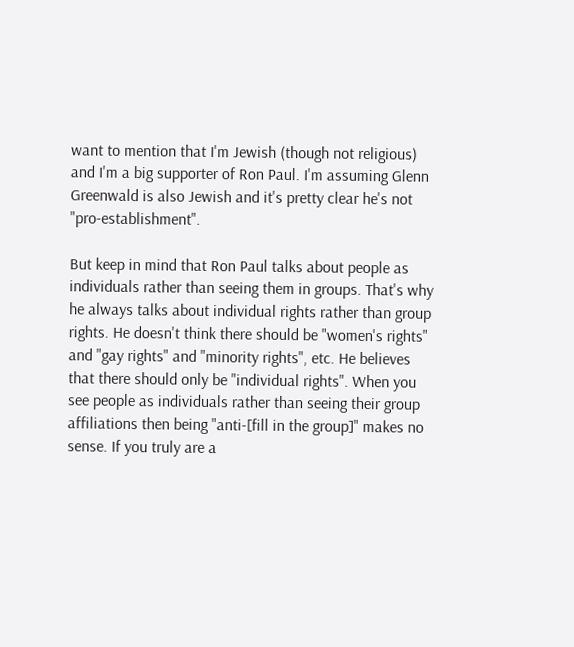want to mention that I'm Jewish (though not religious) and I'm a big supporter of Ron Paul. I'm assuming Glenn Greenwald is also Jewish and it's pretty clear he's not "pro-establishment".

But keep in mind that Ron Paul talks about people as individuals rather than seeing them in groups. That's why he always talks about individual rights rather than group rights. He doesn't think there should be "women's rights" and "gay rights" and "minority rights", etc. He believes that there should only be "individual rights". When you see people as individuals rather than seeing their group affiliations then being "anti-[fill in the group]" makes no sense. If you truly are a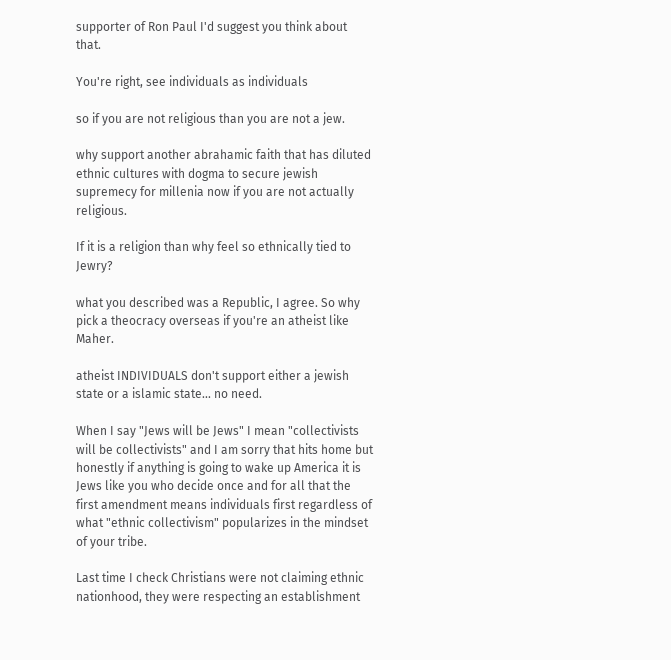supporter of Ron Paul I'd suggest you think about that.

You're right, see individuals as individuals

so if you are not religious than you are not a jew.

why support another abrahamic faith that has diluted ethnic cultures with dogma to secure jewish supremecy for millenia now if you are not actually religious.

If it is a religion than why feel so ethnically tied to Jewry?

what you described was a Republic, I agree. So why pick a theocracy overseas if you're an atheist like Maher.

atheist INDIVIDUALS don't support either a jewish state or a islamic state... no need.

When I say "Jews will be Jews" I mean "collectivists will be collectivists" and I am sorry that hits home but honestly if anything is going to wake up America it is Jews like you who decide once and for all that the first amendment means individuals first regardless of what "ethnic collectivism" popularizes in the mindset of your tribe.

Last time I check Christians were not claiming ethnic nationhood, they were respecting an establishment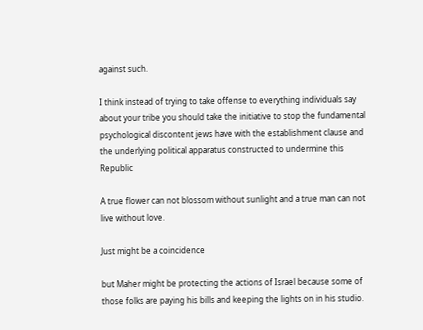against such.

I think instead of trying to take offense to everything individuals say about your tribe you should take the initiative to stop the fundamental psychological discontent jews have with the establishment clause and the underlying political apparatus constructed to undermine this Republic

A true flower can not blossom without sunlight and a true man can not live without love.

Just might be a coincidence

but Maher might be protecting the actions of Israel because some of those folks are paying his bills and keeping the lights on in his studio.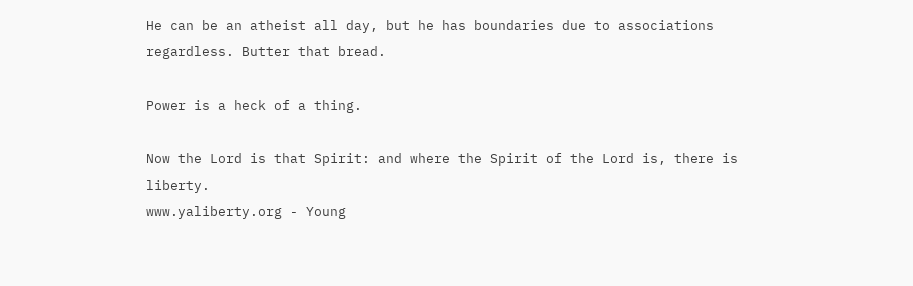He can be an atheist all day, but he has boundaries due to associations regardless. Butter that bread.

Power is a heck of a thing.

Now the Lord is that Spirit: and where the Spirit of the Lord is, there is liberty.
www.yaliberty.org - Young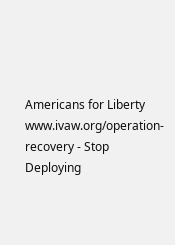Americans for Liberty
www.ivaw.org/operation-recovery - Stop Deploying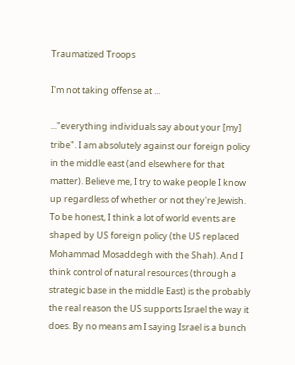Traumatized Troops

I'm not taking offense at ...

..."everything individuals say about your [my] tribe". I am absolutely against our foreign policy in the middle east (and elsewhere for that matter). Believe me, I try to wake people I know up regardless of whether or not they're Jewish. To be honest, I think a lot of world events are shaped by US foreign policy (the US replaced Mohammad Mosaddegh with the Shah). And I think control of natural resources (through a strategic base in the middle East) is the probably the real reason the US supports Israel the way it does. By no means am I saying Israel is a bunch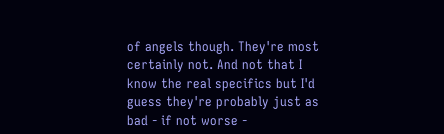of angels though. They're most certainly not. And not that I know the real specifics but I'd guess they're probably just as bad - if not worse -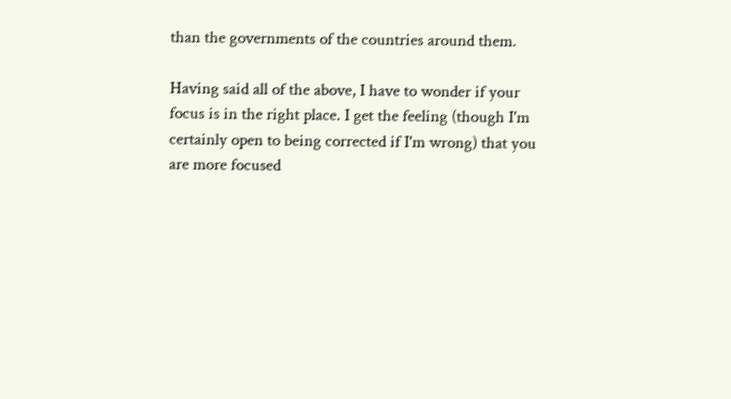than the governments of the countries around them.

Having said all of the above, I have to wonder if your focus is in the right place. I get the feeling (though I'm certainly open to being corrected if I'm wrong) that you are more focused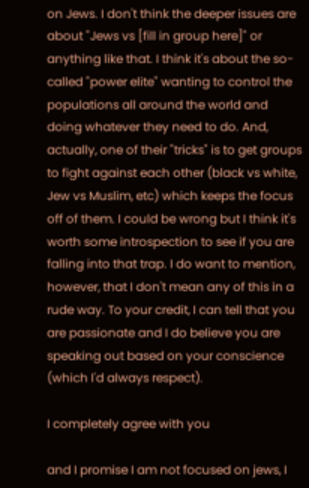on Jews. I don't think the deeper issues are about "Jews vs [fill in group here]" or anything like that. I think it's about the so-called "power elite" wanting to control the populations all around the world and doing whatever they need to do. And, actually, one of their "tricks" is to get groups to fight against each other (black vs white, Jew vs Muslim, etc) which keeps the focus off of them. I could be wrong but I think it's worth some introspection to see if you are falling into that trap. I do want to mention, however, that I don't mean any of this in a rude way. To your credit, I can tell that you are passionate and I do believe you are speaking out based on your conscience (which I'd always respect).

I completely agree with you

and I promise I am not focused on jews, I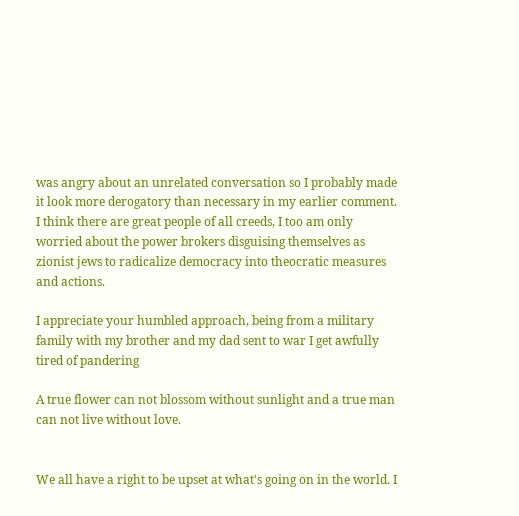was angry about an unrelated conversation so I probably made it look more derogatory than necessary in my earlier comment. I think there are great people of all creeds, I too am only worried about the power brokers disguising themselves as zionist jews to radicalize democracy into theocratic measures and actions.

I appreciate your humbled approach, being from a military family with my brother and my dad sent to war I get awfully tired of pandering

A true flower can not blossom without sunlight and a true man can not live without love.


We all have a right to be upset at what's going on in the world. I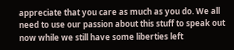appreciate that you care as much as you do. We all need to use our passion about this stuff to speak out now while we still have some liberties left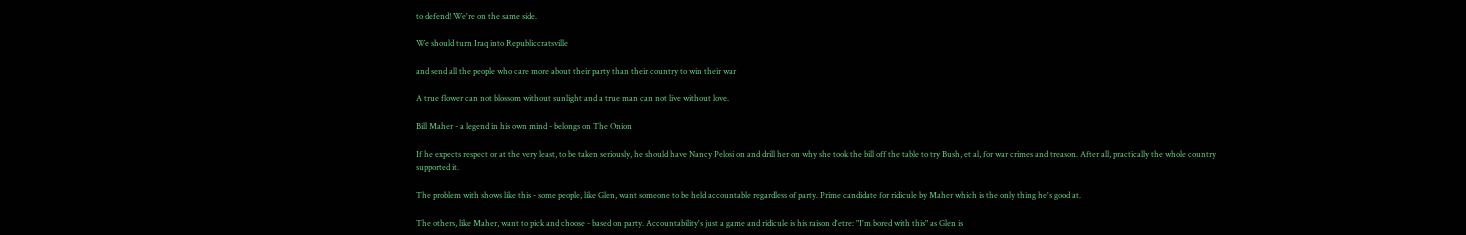to defend! We're on the same side.

We should turn Iraq into Republiccratsville

and send all the people who care more about their party than their country to win their war

A true flower can not blossom without sunlight and a true man can not live without love.

Bill Maher - a legend in his own mind - belongs on The Onion

If he expects respect or at the very least, to be taken seriously, he should have Nancy Pelosi on and drill her on why she took the bill off the table to try Bush, et al, for war crimes and treason. After all, practically the whole country supported it.

The problem with shows like this - some people, like Glen, want someone to be held accountable regardless of party. Prime candidate for ridicule by Maher which is the only thing he's good at.

The others, like Maher, want to pick and choose - based on party. Accountability's just a game and ridicule is his raison d'etre: "I'm bored with this" as Glen is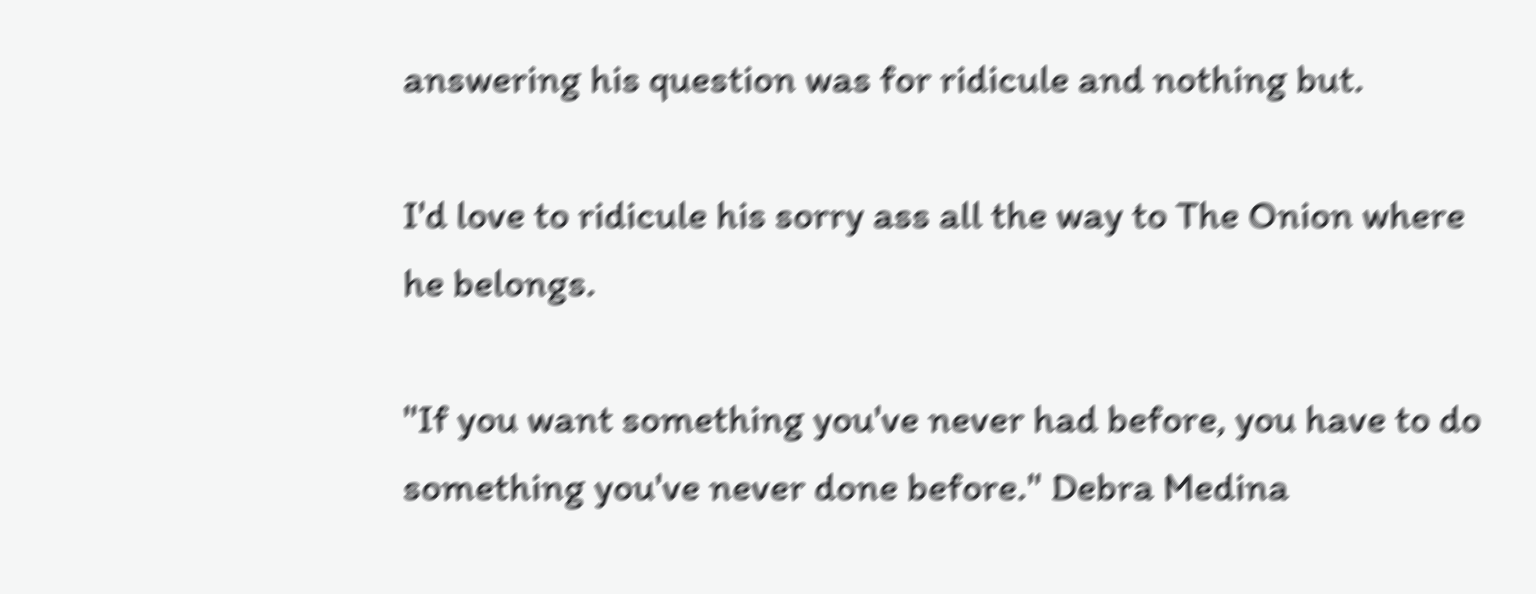answering his question was for ridicule and nothing but.

I'd love to ridicule his sorry ass all the way to The Onion where he belongs.

"If you want something you've never had before, you have to do something you've never done before." Debra Medina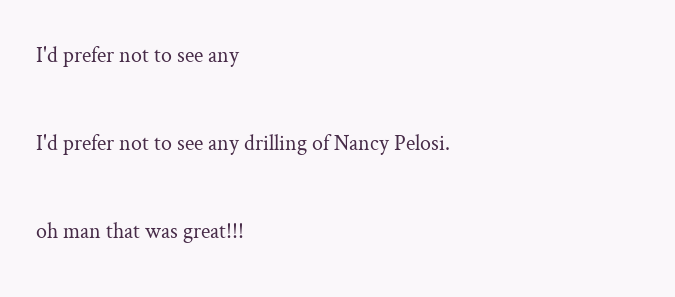I'd prefer not to see any

I'd prefer not to see any drilling of Nancy Pelosi.

oh man that was great!!!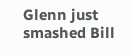Glenn just smashed Bill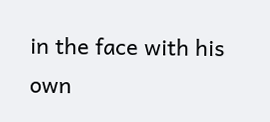in the face with his own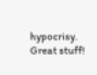hypocrisy. Great stuff!